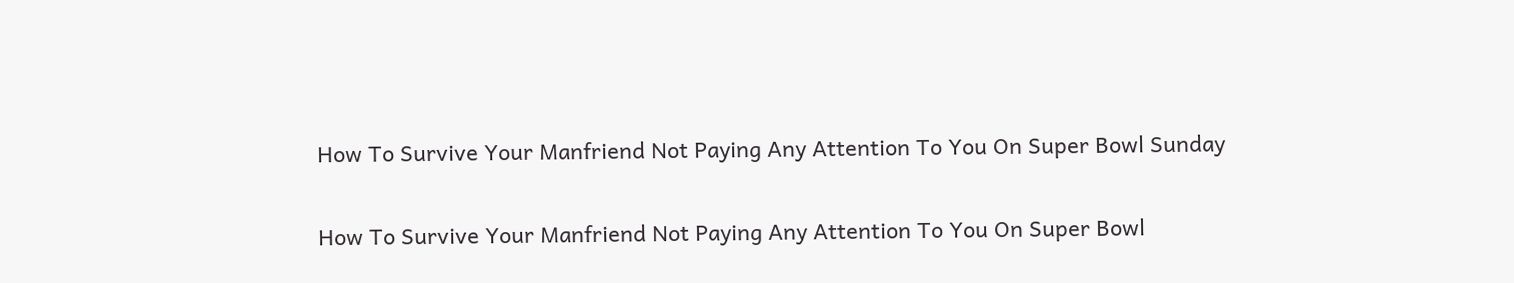How To Survive Your Manfriend Not Paying Any Attention To You On Super Bowl Sunday

How To Survive Your Manfriend Not Paying Any Attention To You On Super Bowl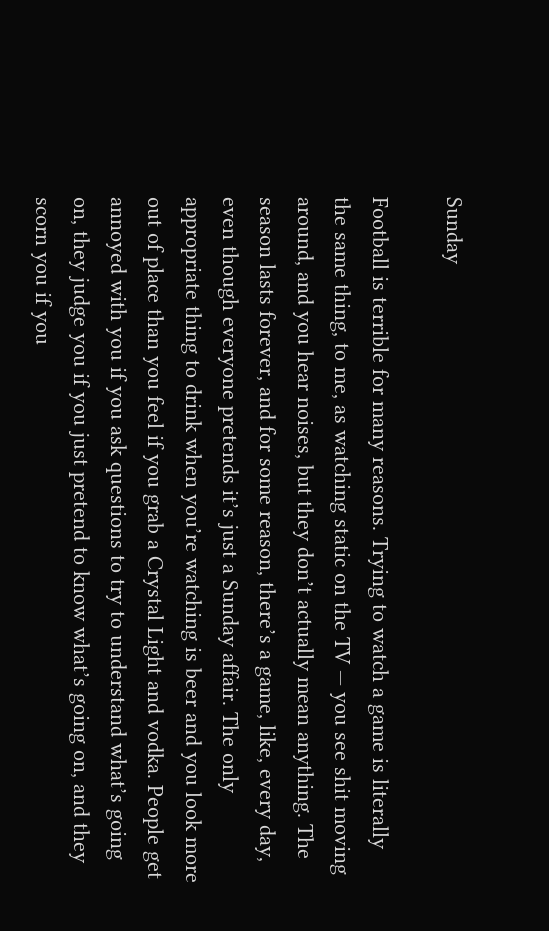Sunday

Football is terrible for many reasons. Trying to watch a game is literally the same thing, to me, as watching static on the TV — you see shit moving around, and you hear noises, but they don’t actually mean anything. The season lasts forever, and for some reason, there’s a game, like, every day, even though everyone pretends it’s just a Sunday affair. The only appropriate thing to drink when you’re watching is beer and you look more out of place than you feel if you grab a Crystal Light and vodka. People get annoyed with you if you ask questions to try to understand what’s going on, they judge you if you just pretend to know what’s going on, and they scorn you if you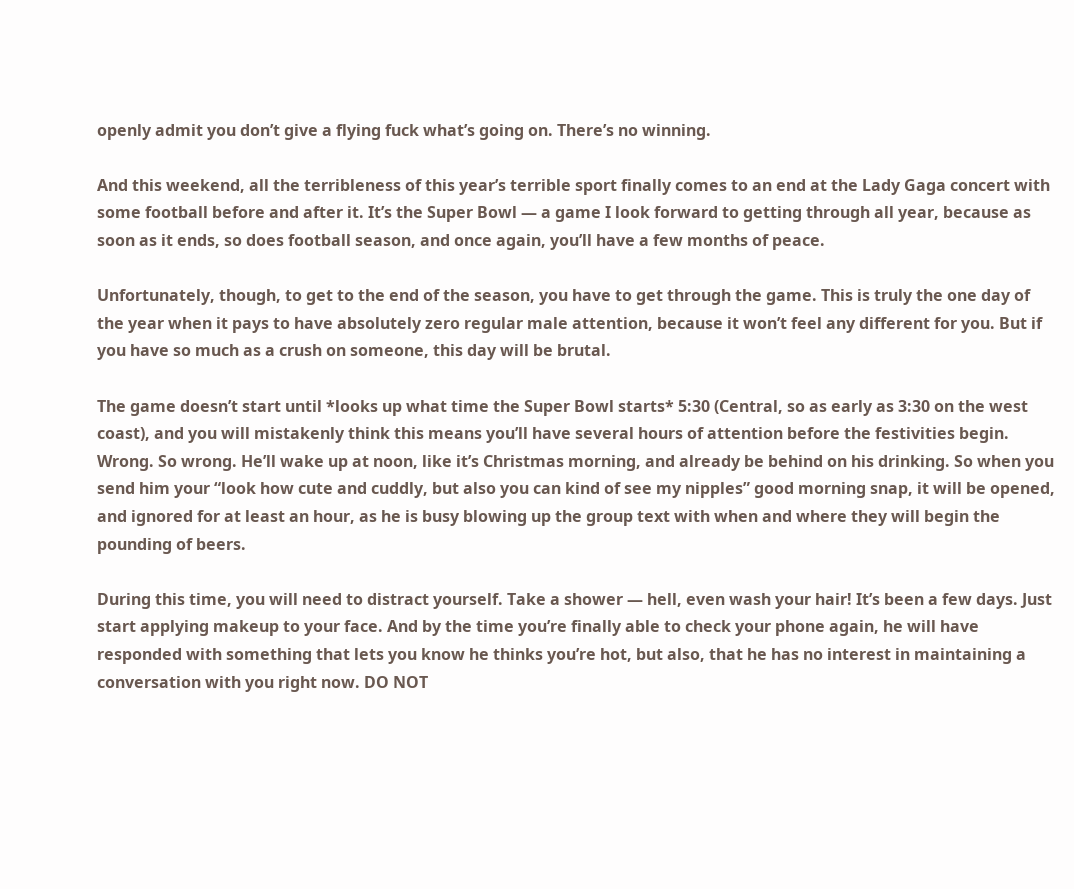openly admit you don’t give a flying fuck what’s going on. There’s no winning.

And this weekend, all the terribleness of this year’s terrible sport finally comes to an end at the Lady Gaga concert with some football before and after it. It’s the Super Bowl — a game I look forward to getting through all year, because as soon as it ends, so does football season, and once again, you’ll have a few months of peace.

Unfortunately, though, to get to the end of the season, you have to get through the game. This is truly the one day of the year when it pays to have absolutely zero regular male attention, because it won’t feel any different for you. But if you have so much as a crush on someone, this day will be brutal.

The game doesn’t start until *looks up what time the Super Bowl starts* 5:30 (Central, so as early as 3:30 on the west coast), and you will mistakenly think this means you’ll have several hours of attention before the festivities begin. Wrong. So wrong. He’ll wake up at noon, like it’s Christmas morning, and already be behind on his drinking. So when you send him your “look how cute and cuddly, but also you can kind of see my nipples” good morning snap, it will be opened, and ignored for at least an hour, as he is busy blowing up the group text with when and where they will begin the pounding of beers.

During this time, you will need to distract yourself. Take a shower — hell, even wash your hair! It’s been a few days. Just start applying makeup to your face. And by the time you’re finally able to check your phone again, he will have responded with something that lets you know he thinks you’re hot, but also, that he has no interest in maintaining a conversation with you right now. DO NOT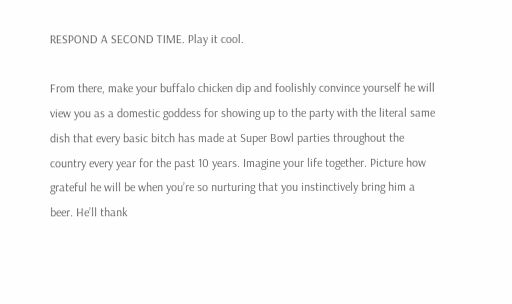RESPOND A SECOND TIME. Play it cool.

From there, make your buffalo chicken dip and foolishly convince yourself he will view you as a domestic goddess for showing up to the party with the literal same dish that every basic bitch has made at Super Bowl parties throughout the country every year for the past 10 years. Imagine your life together. Picture how grateful he will be when you’re so nurturing that you instinctively bring him a beer. He’ll thank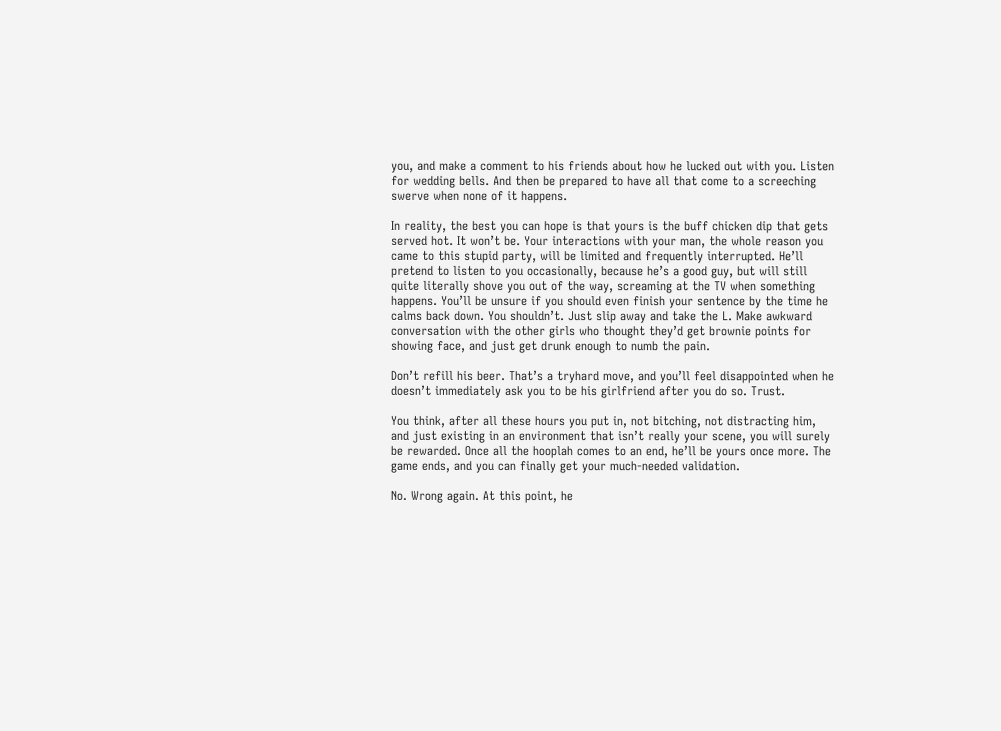you, and make a comment to his friends about how he lucked out with you. Listen for wedding bells. And then be prepared to have all that come to a screeching swerve when none of it happens.

In reality, the best you can hope is that yours is the buff chicken dip that gets served hot. It won’t be. Your interactions with your man, the whole reason you came to this stupid party, will be limited and frequently interrupted. He’ll pretend to listen to you occasionally, because he’s a good guy, but will still quite literally shove you out of the way, screaming at the TV when something happens. You’ll be unsure if you should even finish your sentence by the time he calms back down. You shouldn’t. Just slip away and take the L. Make awkward conversation with the other girls who thought they’d get brownie points for showing face, and just get drunk enough to numb the pain.

Don’t refill his beer. That’s a tryhard move, and you’ll feel disappointed when he doesn’t immediately ask you to be his girlfriend after you do so. Trust.

You think, after all these hours you put in, not bitching, not distracting him, and just existing in an environment that isn’t really your scene, you will surely be rewarded. Once all the hooplah comes to an end, he’ll be yours once more. The game ends, and you can finally get your much-needed validation.

No. Wrong again. At this point, he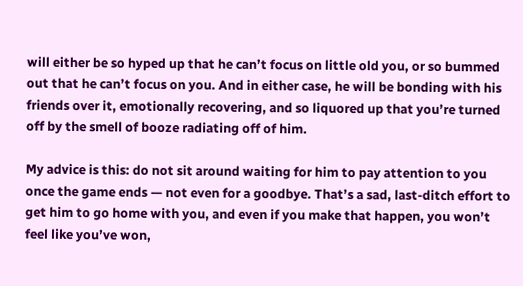will either be so hyped up that he can’t focus on little old you, or so bummed out that he can’t focus on you. And in either case, he will be bonding with his friends over it, emotionally recovering, and so liquored up that you’re turned off by the smell of booze radiating off of him.

My advice is this: do not sit around waiting for him to pay attention to you once the game ends — not even for a goodbye. That’s a sad, last-ditch effort to get him to go home with you, and even if you make that happen, you won’t feel like you’ve won,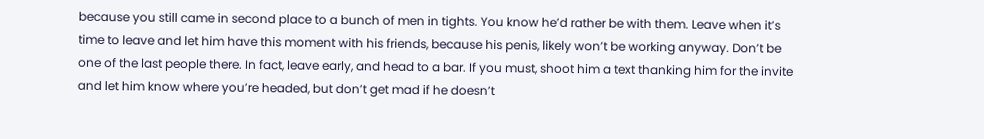because you still came in second place to a bunch of men in tights. You know he’d rather be with them. Leave when it’s time to leave and let him have this moment with his friends, because his penis, likely won’t be working anyway. Don’t be one of the last people there. In fact, leave early, and head to a bar. If you must, shoot him a text thanking him for the invite and let him know where you’re headed, but don’t get mad if he doesn’t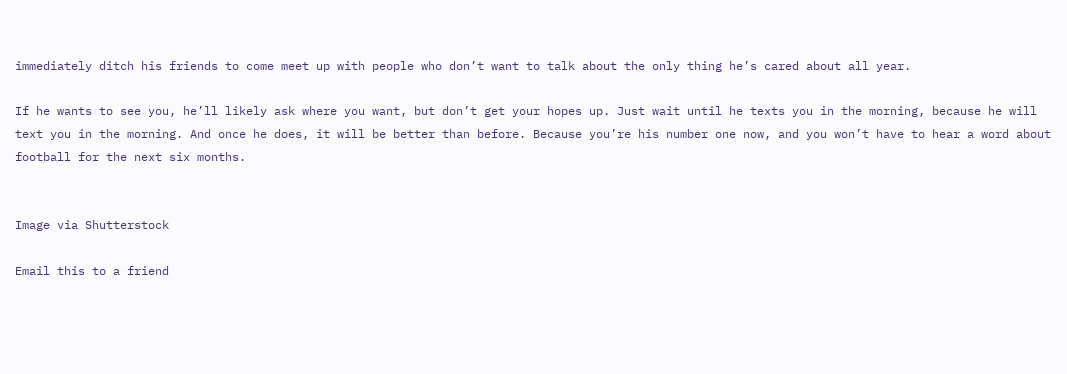immediately ditch his friends to come meet up with people who don’t want to talk about the only thing he’s cared about all year.

If he wants to see you, he’ll likely ask where you want, but don’t get your hopes up. Just wait until he texts you in the morning, because he will text you in the morning. And once he does, it will be better than before. Because you’re his number one now, and you won’t have to hear a word about football for the next six months.


Image via Shutterstock

Email this to a friend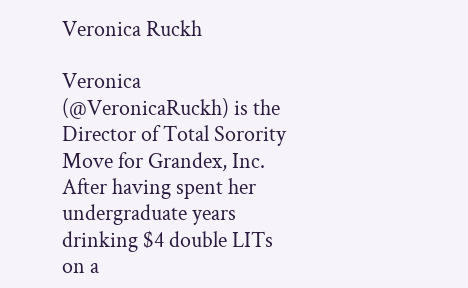Veronica Ruckh

Veronica (@VeronicaRuckh) is the Director of Total Sorority Move for Grandex, Inc. After having spent her undergraduate years drinking $4 double LITs on a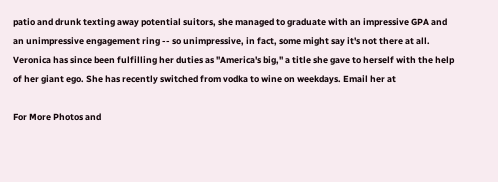patio and drunk texting away potential suitors, she managed to graduate with an impressive GPA and an unimpressive engagement ring -- so unimpressive, in fact, some might say it's not there at all. Veronica has since been fulfilling her duties as "America's big," a title she gave to herself with the help of her giant ego. She has recently switched from vodka to wine on weekdays. Email her at

For More Photos and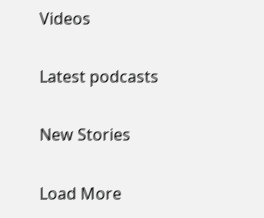Videos

Latest podcasts

New Stories

Load More